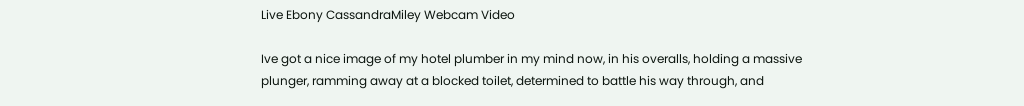Live Ebony CassandraMiley Webcam Video

Ive got a nice image of my hotel plumber in my mind now, in his overalls, holding a massive plunger, ramming away at a blocked toilet, determined to battle his way through, and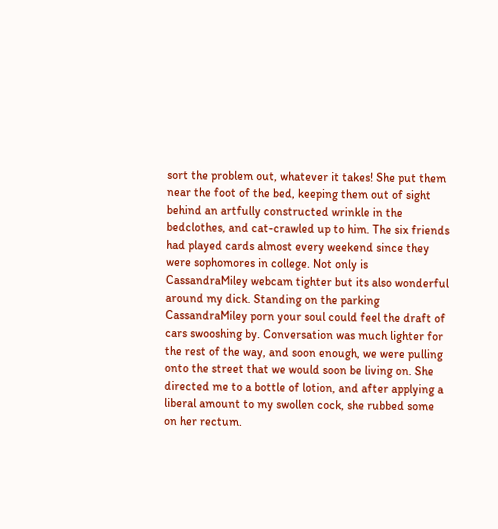sort the problem out, whatever it takes! She put them near the foot of the bed, keeping them out of sight behind an artfully constructed wrinkle in the bedclothes, and cat-crawled up to him. The six friends had played cards almost every weekend since they were sophomores in college. Not only is CassandraMiley webcam tighter but its also wonderful around my dick. Standing on the parking CassandraMiley porn your soul could feel the draft of cars swooshing by. Conversation was much lighter for the rest of the way, and soon enough, we were pulling onto the street that we would soon be living on. She directed me to a bottle of lotion, and after applying a liberal amount to my swollen cock, she rubbed some on her rectum.